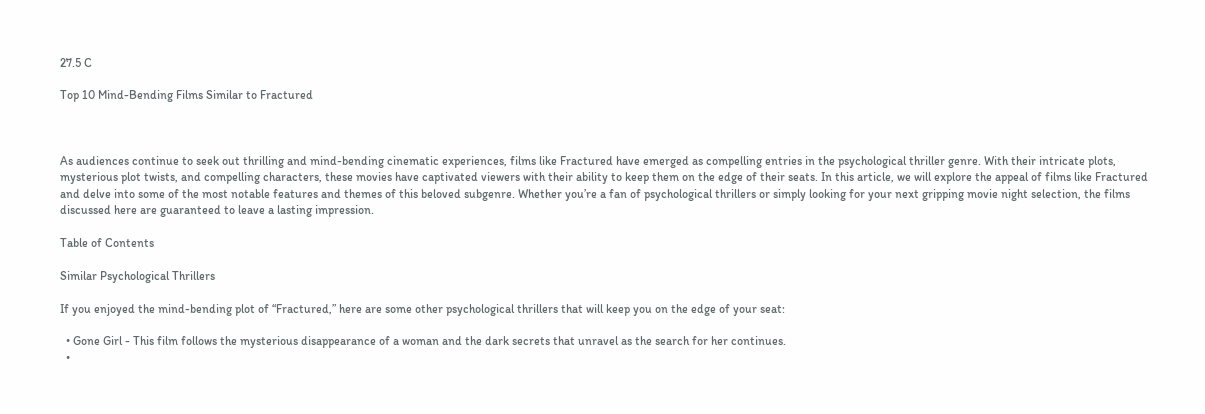27.5 C

Top 10 Mind-Bending Films Similar to Fractured



As audiences continue to seek out thrilling and mind-bending cinematic experiences, films like Fractured have emerged as compelling entries in the psychological thriller genre. With their intricate plots, mysterious plot twists, and compelling characters, these movies have captivated viewers with their ability to keep them on the edge of their seats. In this article, we will explore the appeal of films like Fractured and delve into some of the most notable features and themes of this beloved subgenre. Whether you’re a fan of psychological thrillers or simply looking for your next gripping movie night selection, the films discussed here are guaranteed to leave a lasting impression.

Table of Contents

Similar Psychological Thrillers

If you enjoyed the mind-bending plot of “Fractured,” here are some other psychological thrillers that will keep you on the edge of your seat:

  • Gone Girl - This film follows the mysterious disappearance of a woman and the dark secrets that unravel as the search for her continues.
  •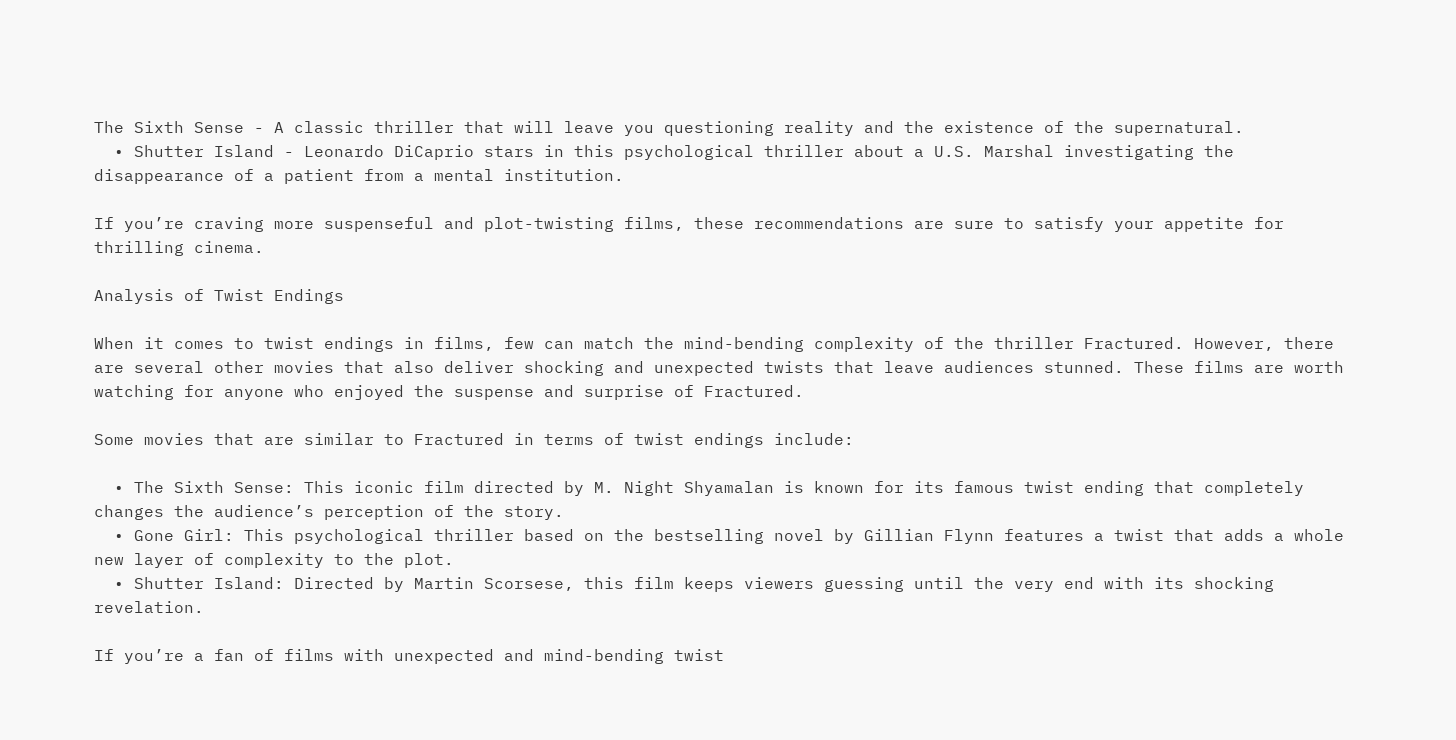The Sixth Sense - A classic thriller that will leave you questioning reality and the existence of the supernatural.
  • Shutter Island - Leonardo DiCaprio stars in this psychological thriller about a U.S. Marshal investigating the disappearance of a patient from a mental institution.

If you’re craving more suspenseful and plot-twisting films, these recommendations are sure to satisfy your appetite for thrilling cinema.

Analysis of Twist Endings

When it comes to twist endings in films, few can match the mind-bending complexity of the thriller Fractured. However, there are several other movies that also deliver shocking and unexpected twists that leave audiences stunned. These films are worth watching for anyone who enjoyed the suspense and surprise of Fractured.

Some movies that are similar to Fractured in terms of twist endings include:

  • The Sixth Sense: This iconic film directed by M. Night Shyamalan is known for its famous twist ending that completely changes the audience’s perception of the story.
  • Gone Girl: This psychological thriller based on the bestselling novel by Gillian Flynn features a twist that adds a whole new layer of complexity to the plot.
  • Shutter Island: Directed by Martin Scorsese, this film keeps viewers guessing until the very end with its shocking revelation.

If you’re a fan of films with unexpected and mind-bending twist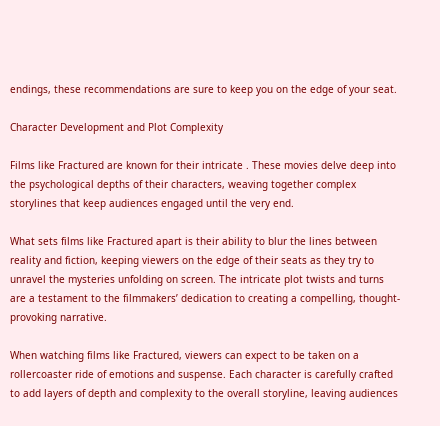endings, these recommendations are sure to keep you on the edge of your seat.

Character Development and Plot Complexity

Films like Fractured are known for their intricate . These movies delve deep into the psychological depths of their characters, weaving together complex storylines that keep audiences engaged until the very end.

What sets films like Fractured apart is their ability to blur the lines between reality and fiction, keeping viewers on the edge of their seats as they try to unravel the mysteries unfolding on screen. The intricate plot twists and turns are a testament to the filmmakers’ dedication to creating a compelling, thought-provoking narrative.

When watching films like Fractured, viewers can expect to be taken on a rollercoaster ride of emotions and suspense. Each character is carefully crafted to add layers of depth and complexity to the overall storyline, leaving audiences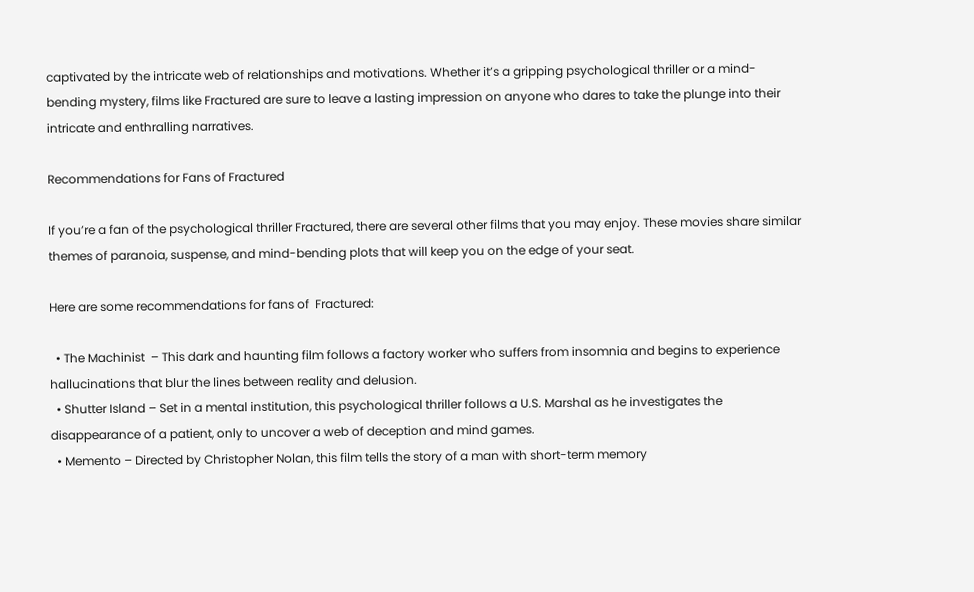captivated by the intricate web of relationships and motivations. Whether it’s a gripping psychological thriller or a mind-bending mystery, films like Fractured are sure to leave a lasting impression on anyone who dares to take the plunge into their intricate and enthralling narratives.

Recommendations for Fans of Fractured

If you’re a fan of the psychological thriller Fractured, there are several other films that you may enjoy. These movies share similar themes of paranoia, suspense, and mind-bending plots that will keep you on the edge of your seat.

Here are some recommendations for fans of  Fractured:

  • The Machinist  – This dark and haunting film follows a factory worker who suffers from insomnia and begins to experience hallucinations that blur the lines between reality and delusion.
  • Shutter Island – Set in a mental institution, this psychological thriller follows a U.S. Marshal as he investigates the disappearance of a patient, only to uncover a web of deception and mind games.
  • Memento – Directed by Christopher Nolan, this film tells the story of a man with short-term memory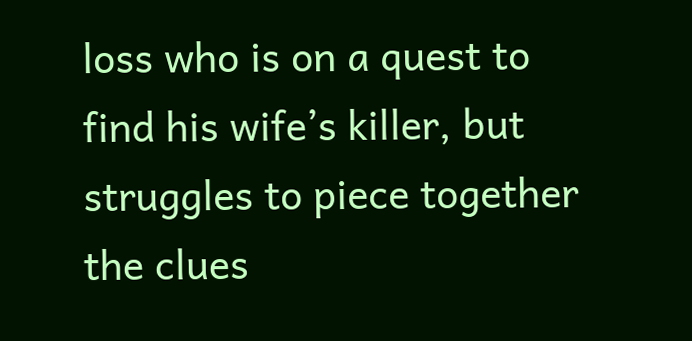loss who is on a quest to find his wife’s killer, but struggles to piece together the clues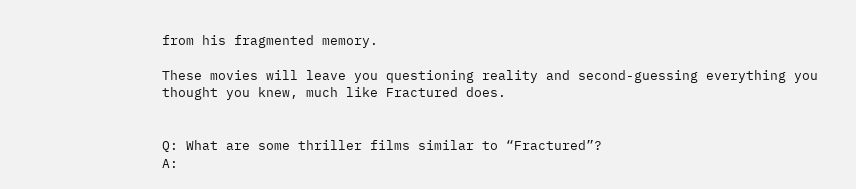from his fragmented memory.

These movies will leave you questioning reality and second-guessing everything you thought you knew, much like Fractured does.


Q: What are some thriller films similar to “Fractured”?
A: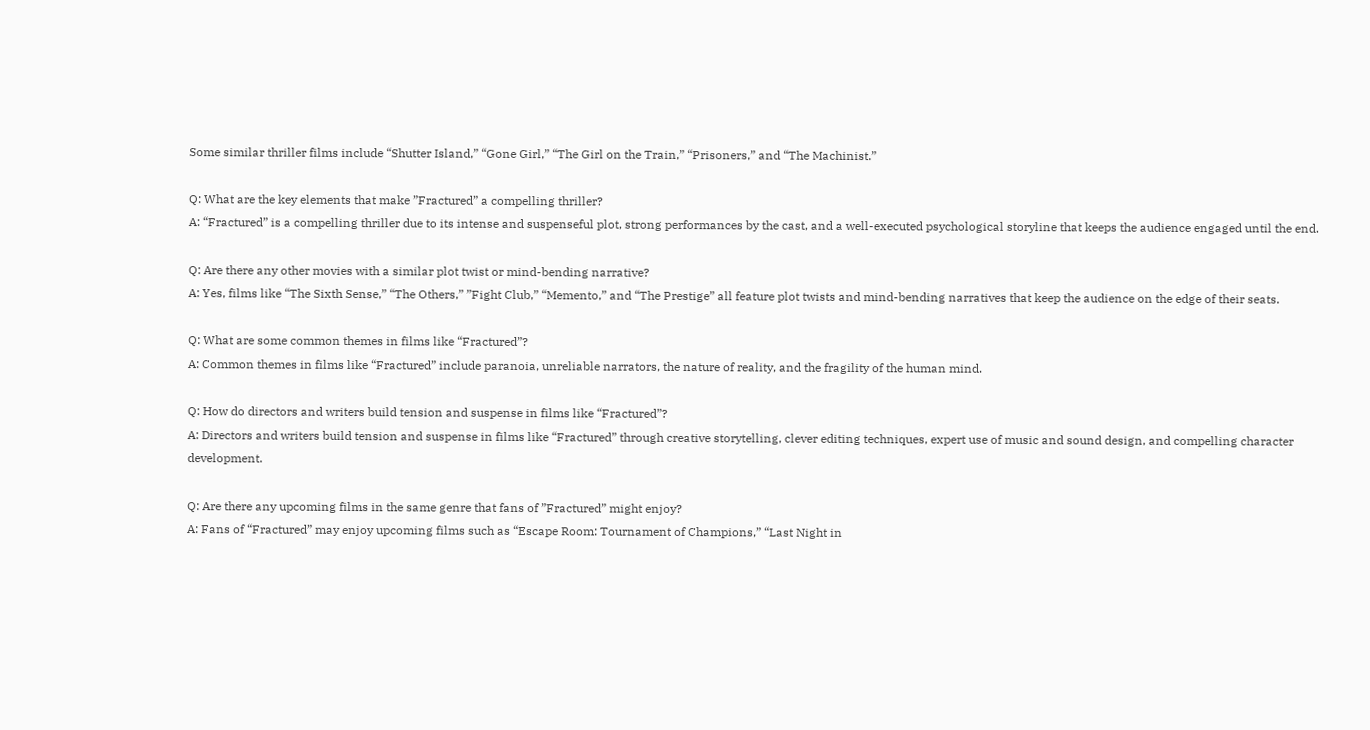Some similar thriller films include “Shutter Island,” “Gone Girl,” “The Girl on the Train,” “Prisoners,” and “The Machinist.”

Q: What are the key elements that make ”Fractured” a compelling thriller?
A: “Fractured” is a compelling thriller due to its intense and suspenseful plot, strong performances by the cast, and a well-executed psychological storyline that keeps the audience engaged until the end.

Q: Are there any other movies with a similar plot twist or mind-bending narrative?
A: Yes, films like “The Sixth Sense,” “The Others,” ”Fight Club,” “Memento,” and “The Prestige” all feature plot twists and mind-bending narratives that keep the audience on the edge of their seats.

Q: What are some common themes in films like “Fractured”?
A: Common themes in films like “Fractured” include paranoia, unreliable narrators, the nature of reality, and the fragility of the human mind.

Q: How do directors and writers build tension and suspense in films like “Fractured”?
A: Directors and writers build tension and suspense in films like “Fractured” through creative storytelling, clever editing techniques, expert use of music and sound design, and compelling character development.

Q: Are there any upcoming films in the same genre that fans of ”Fractured” might enjoy?
A: Fans of “Fractured” may enjoy upcoming films such as “Escape Room: Tournament of Champions,” “Last Night in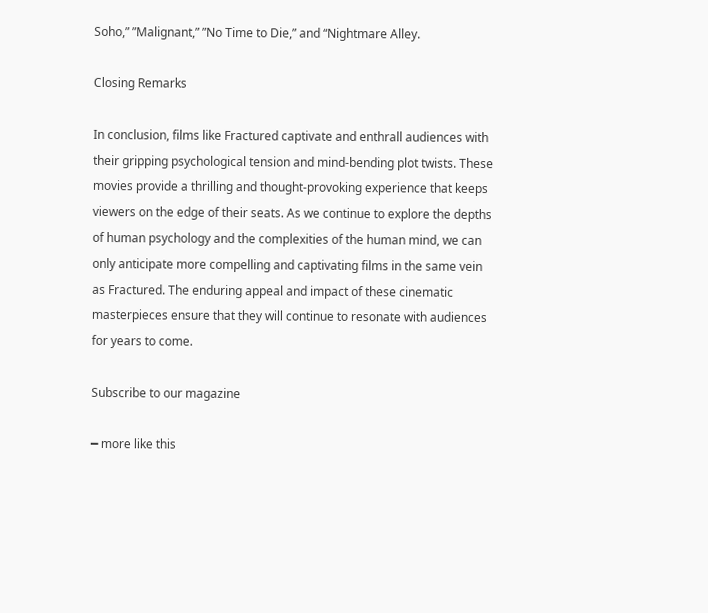Soho,” ”Malignant,” ”No Time to Die,” and “Nightmare Alley.

Closing Remarks

In conclusion, films like Fractured captivate and enthrall audiences with their gripping psychological tension and mind-bending plot twists. These movies provide a thrilling and thought-provoking experience that keeps viewers on the edge of their seats. As we continue to explore the depths of human psychology and the complexities of the human mind, we can only anticipate more compelling and captivating films in the same vein as Fractured. The enduring appeal and impact of these cinematic masterpieces ensure that they will continue to resonate with audiences for years to come.

Subscribe to our magazine

━ more like this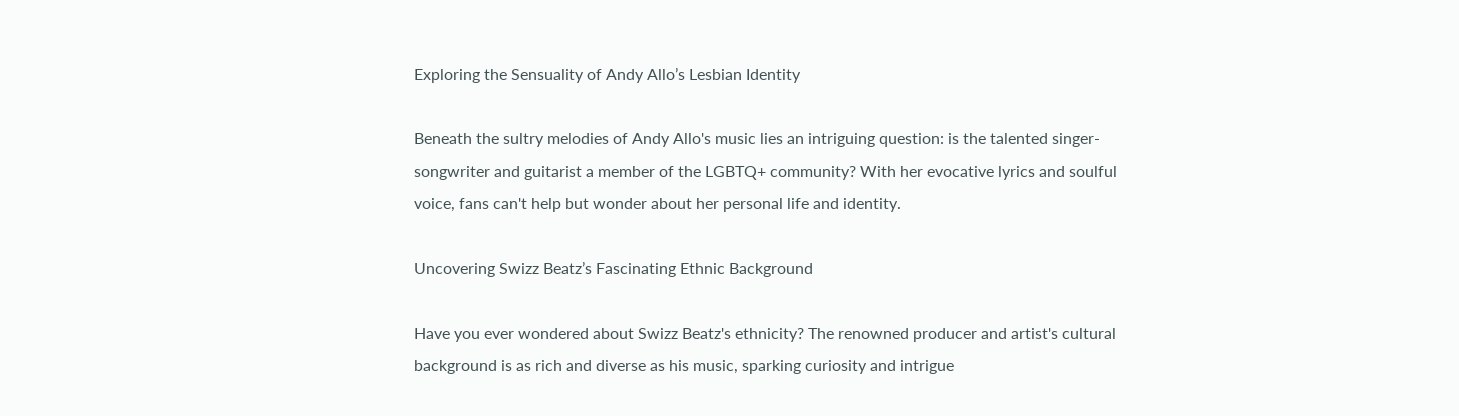Exploring the Sensuality of Andy Allo’s Lesbian Identity

Beneath the sultry melodies of Andy Allo's music lies an intriguing question: is the talented singer-songwriter and guitarist a member of the LGBTQ+ community? With her evocative lyrics and soulful voice, fans can't help but wonder about her personal life and identity.

Uncovering Swizz Beatz’s Fascinating Ethnic Background

Have you ever wondered about Swizz Beatz's ethnicity? The renowned producer and artist's cultural background is as rich and diverse as his music, sparking curiosity and intrigue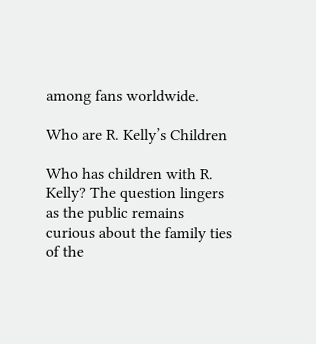among fans worldwide.

Who are R. Kelly’s Children

Who has children with R. Kelly? The question lingers as the public remains curious about the family ties of the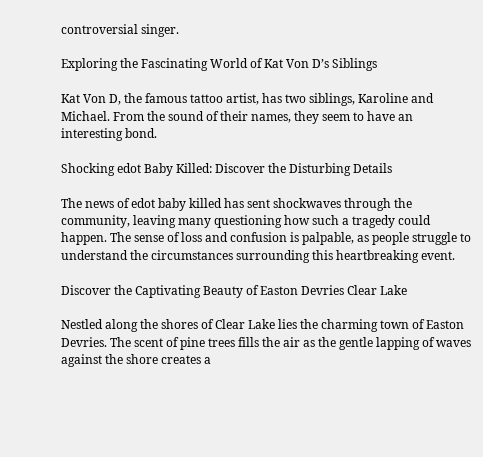controversial singer.

Exploring the Fascinating World of Kat Von D’s Siblings

Kat Von D, the famous tattoo artist, has two siblings, Karoline and Michael. From the sound of their names, they seem to have an interesting bond.

Shocking edot Baby Killed: Discover the Disturbing Details

The news of edot baby killed has sent shockwaves through the community, leaving many questioning how such a tragedy could happen. The sense of loss and confusion is palpable, as people struggle to understand the circumstances surrounding this heartbreaking event.

Discover the Captivating Beauty of Easton Devries Clear Lake

Nestled along the shores of Clear Lake lies the charming town of Easton Devries. The scent of pine trees fills the air as the gentle lapping of waves against the shore creates a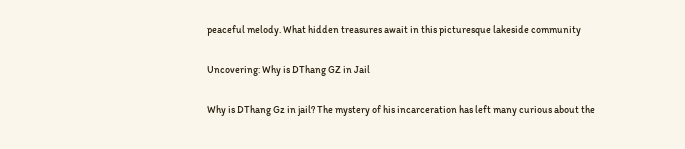peaceful melody. What hidden treasures await in this picturesque lakeside community

Uncovering: Why is DThang GZ in Jail

Why is DThang Gz in jail? The mystery of his incarceration has left many curious about the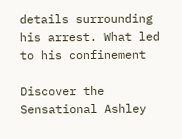details surrounding his arrest. What led to his confinement

Discover the Sensational Ashley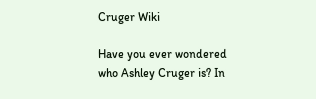Cruger Wiki

Have you ever wondered who Ashley Cruger is? In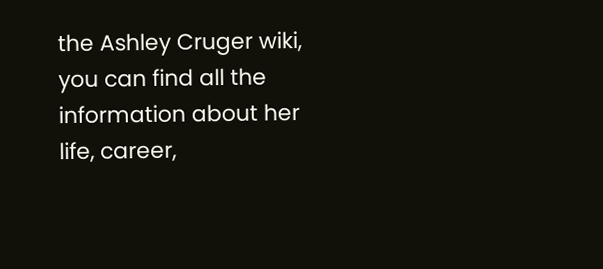the Ashley Cruger wiki, you can find all the information about her life, career,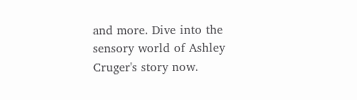and more. Dive into the sensory world of Ashley Cruger's story now.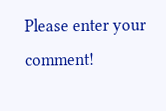Please enter your comment!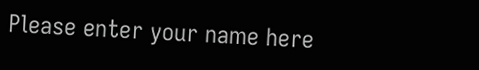Please enter your name here